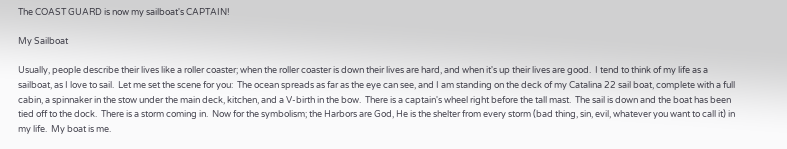The COAST GUARD is now my sailboat's CAPTAIN!

My Sailboat

Usually, people describe their lives like a roller coaster; when the roller coaster is down their lives are hard, and when it's up their lives are good.  I tend to think of my life as a sailboat, as I love to sail.  Let me set the scene for you:  The ocean spreads as far as the eye can see, and I am standing on the deck of my Catalina 22 sail boat, complete with a full cabin, a spinnaker in the stow under the main deck, kitchen, and a V-birth in the bow.  There is a captain's wheel right before the tall mast.  The sail is down and the boat has been tied off to the dock.  There is a storm coming in.  Now for the symbolism; the Harbors are God, He is the shelter from every storm (bad thing, sin, evil, whatever you want to call it) in my life.  My boat is me.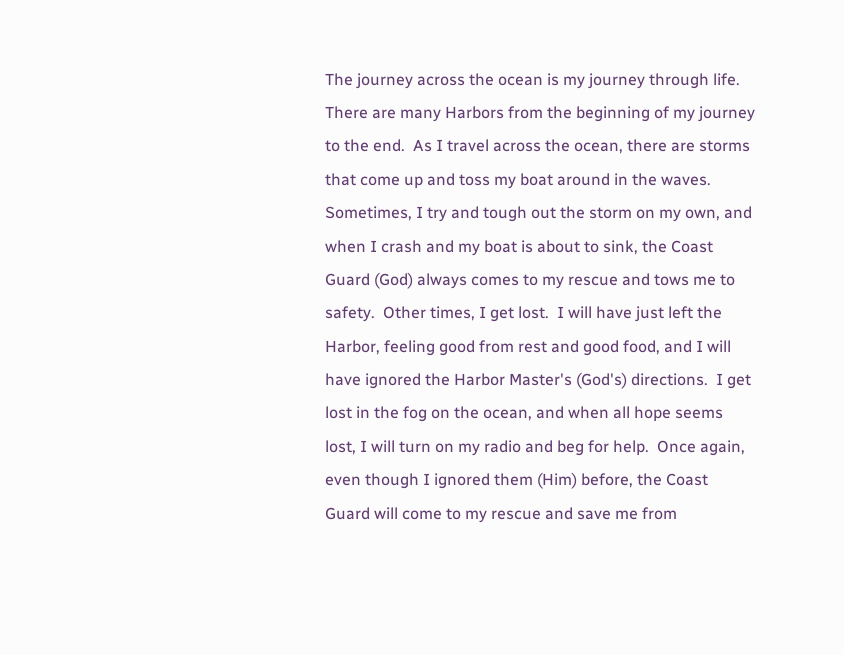The journey across the ocean is my journey through life.  There are many Harbors from the beginning of my journey to the end.  As I travel across the ocean, there are storms that come up and toss my boat around in the waves.  Sometimes, I try and tough out the storm on my own, and when I crash and my boat is about to sink, the Coast Guard (God) always comes to my rescue and tows me to safety.  Other times, I get lost.  I will have just left the Harbor, feeling good from rest and good food, and I will have ignored the Harbor Master's (God's) directions.  I get lost in the fog on the ocean, and when all hope seems lost, I will turn on my radio and beg for help.  Once again, even though I ignored them (Him) before, the Coast Guard will come to my rescue and save me from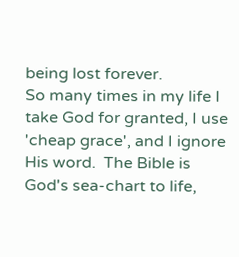being lost forever.
So many times in my life I take God for granted, I use 'cheap grace', and I ignore His word.  The Bible is God's sea-chart to life,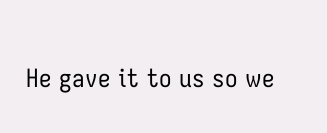He gave it to us so we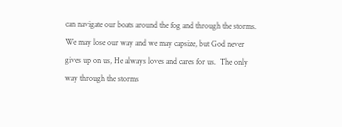can navigate our boats around the fog and through the storms.  We may lose our way and we may capsize, but God never gives up on us, He always loves and cares for us.  The only way through the storms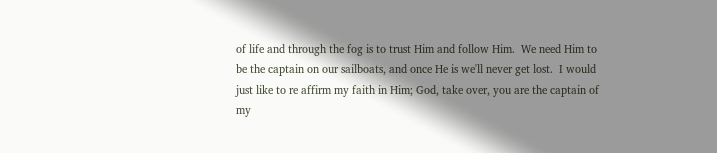of life and through the fog is to trust Him and follow Him.  We need Him to be the captain on our sailboats, and once He is we'll never get lost.  I would just like to re affirm my faith in Him; God, take over, you are the captain of my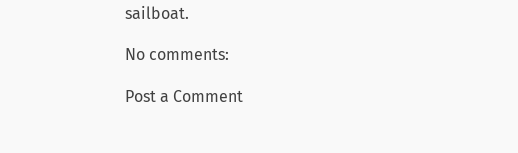sailboat.

No comments:

Post a Comment